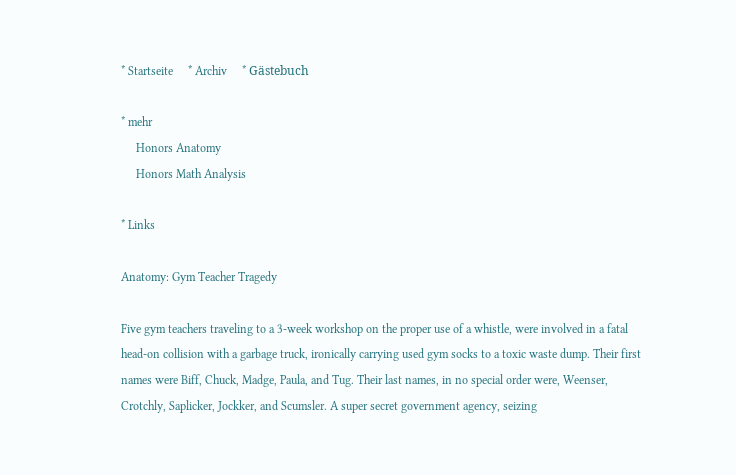* Startseite     * Archiv     * Gästebuch

* mehr
     Honors Anatomy
     Honors Math Analysis

* Links

Anatomy: Gym Teacher Tragedy

Five gym teachers traveling to a 3-week workshop on the proper use of a whistle, were involved in a fatal head-on collision with a garbage truck, ironically carrying used gym socks to a toxic waste dump. Their first names were Biff, Chuck, Madge, Paula, and Tug. Their last names, in no special order were, Weenser, Crotchly, Saplicker, Jockker, and Scumsler. A super secret government agency, seizing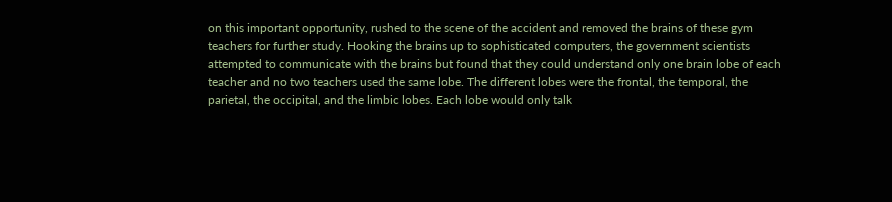on this important opportunity, rushed to the scene of the accident and removed the brains of these gym teachers for further study. Hooking the brains up to sophisticated computers, the government scientists attempted to communicate with the brains but found that they could understand only one brain lobe of each teacher and no two teachers used the same lobe. The different lobes were the frontal, the temporal, the parietal, the occipital, and the limbic lobes. Each lobe would only talk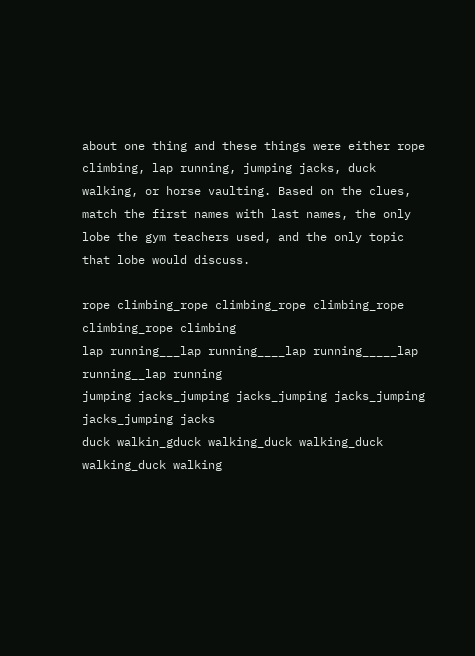about one thing and these things were either rope climbing, lap running, jumping jacks, duck walking, or horse vaulting. Based on the clues, match the first names with last names, the only lobe the gym teachers used, and the only topic that lobe would discuss.

rope climbing_rope climbing_rope climbing_rope climbing_rope climbing
lap running___lap running____lap running_____lap running__lap running
jumping jacks_jumping jacks_jumping jacks_jumping jacks_jumping jacks
duck walkin_gduck walking_duck walking_duck walking_duck walking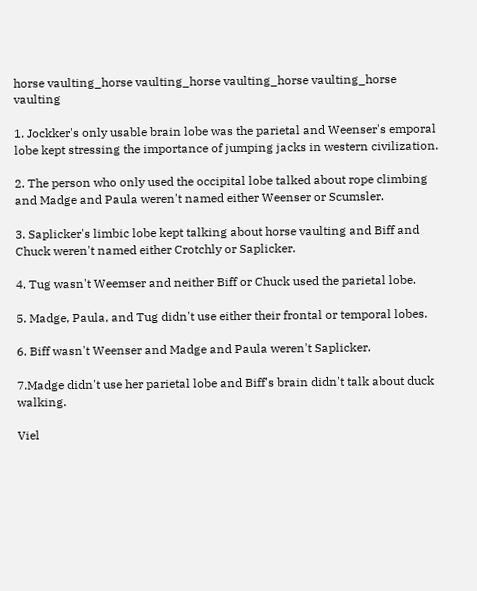horse vaulting_horse vaulting_horse vaulting_horse vaulting_horse vaulting

1. Jockker's only usable brain lobe was the parietal and Weenser's emporal lobe kept stressing the importance of jumping jacks in western civilization.

2. The person who only used the occipital lobe talked about rope climbing and Madge and Paula weren't named either Weenser or Scumsler.

3. Saplicker's limbic lobe kept talking about horse vaulting and Biff and Chuck weren't named either Crotchly or Saplicker.

4. Tug wasn't Weemser and neither Biff or Chuck used the parietal lobe.

5. Madge, Paula, and Tug didn't use either their frontal or temporal lobes.

6. Biff wasn't Weenser and Madge and Paula weren't Saplicker.

7.Madge didn't use her parietal lobe and Biff's brain didn't talk about duck walking.

Viel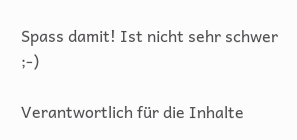Spass damit! Ist nicht sehr schwer ;-)

Verantwortlich für die Inhalte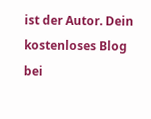ist der Autor. Dein kostenloses Blog bei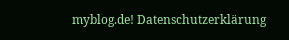myblog.de! Datenschutzerklärung